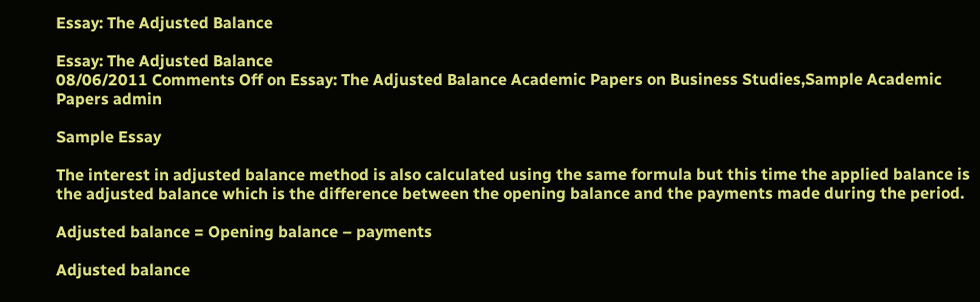Essay: The Adjusted Balance

Essay: The Adjusted Balance
08/06/2011 Comments Off on Essay: The Adjusted Balance Academic Papers on Business Studies,Sample Academic Papers admin

Sample Essay

The interest in adjusted balance method is also calculated using the same formula but this time the applied balance is the adjusted balance which is the difference between the opening balance and the payments made during the period.

Adjusted balance = Opening balance – payments

Adjusted balance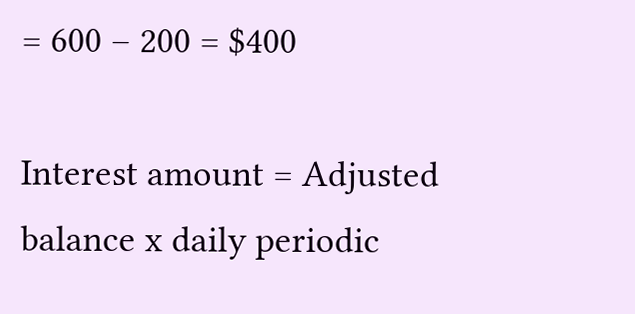= 600 – 200 = $400

Interest amount = Adjusted balance x daily periodic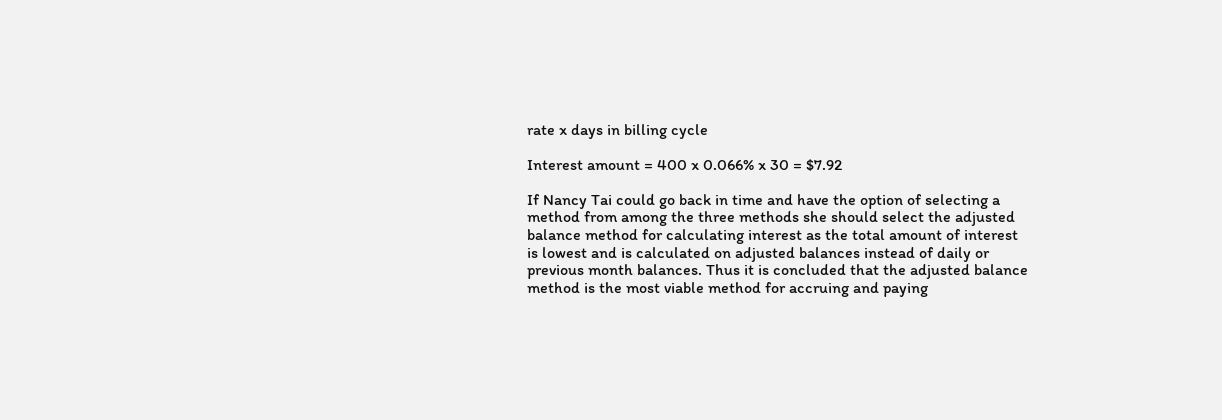rate x days in billing cycle

Interest amount = 400 x 0.066% x 30 = $7.92

If Nancy Tai could go back in time and have the option of selecting a method from among the three methods she should select the adjusted balance method for calculating interest as the total amount of interest is lowest and is calculated on adjusted balances instead of daily or previous month balances. Thus it is concluded that the adjusted balance method is the most viable method for accruing and paying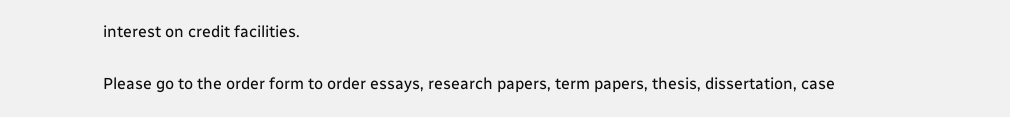interest on credit facilities.

Please go to the order form to order essays, research papers, term papers, thesis, dissertation, case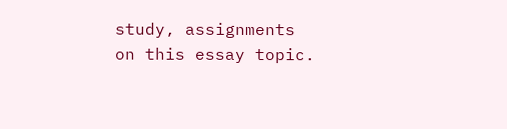study, assignments on this essay topic.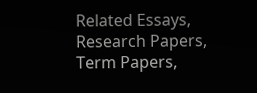Related Essays, Research Papers, Term Papers,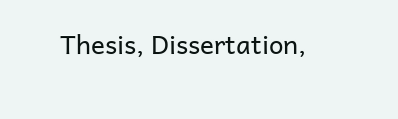Thesis, Dissertation,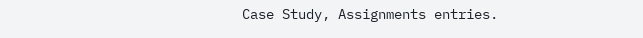Case Study, Assignments entries.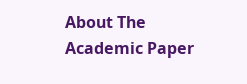About The Academic Paper